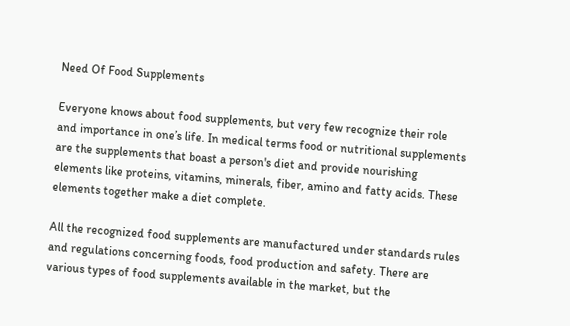Need Of Food Supplements

Everyone knows about food supplements, but very few recognize their role and importance in one’s life. In medical terms food or nutritional supplements are the supplements that boast a person's diet and provide nourishing elements like proteins, vitamins, minerals, fiber, amino and fatty acids. These elements together make a diet complete.

All the recognized food supplements are manufactured under standards rules and regulations concerning foods, food production and safety. There are various types of food supplements available in the market, but the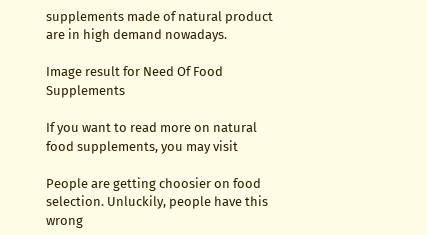supplements made of natural product are in high demand nowadays.

Image result for Need Of Food Supplements

If you want to read more on natural food supplements, you may visit

People are getting choosier on food selection. Unluckily, people have this wrong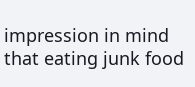impression in mind that eating junk food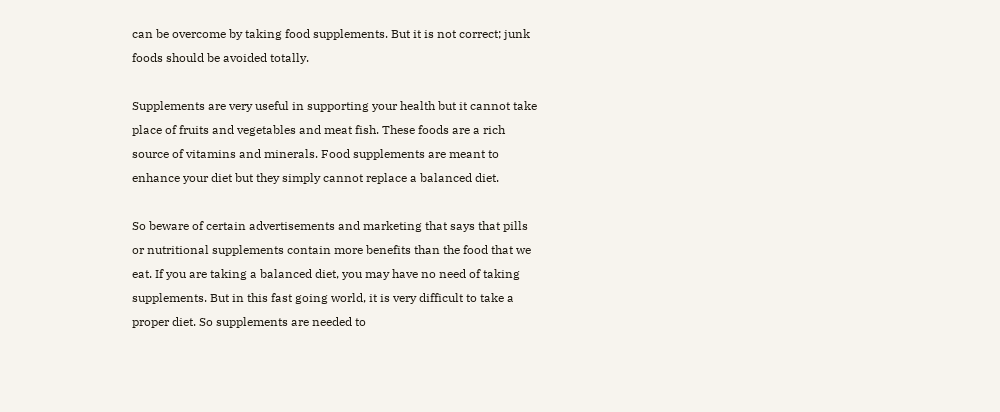can be overcome by taking food supplements. But it is not correct; junk foods should be avoided totally.

Supplements are very useful in supporting your health but it cannot take place of fruits and vegetables and meat fish. These foods are a rich source of vitamins and minerals. Food supplements are meant to enhance your diet but they simply cannot replace a balanced diet.

So beware of certain advertisements and marketing that says that pills or nutritional supplements contain more benefits than the food that we eat. If you are taking a balanced diet, you may have no need of taking supplements. But in this fast going world, it is very difficult to take a proper diet. So supplements are needed to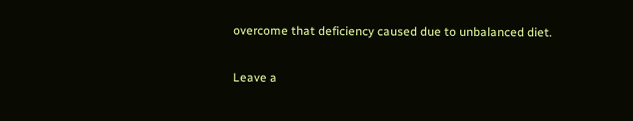overcome that deficiency caused due to unbalanced diet.

Leave a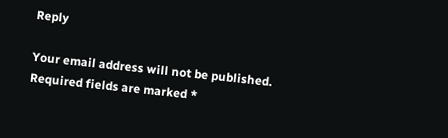Reply

Your email address will not be published. Required fields are marked *